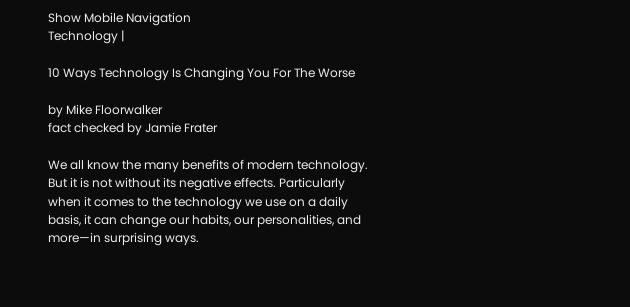Show Mobile Navigation
Technology |

10 Ways Technology Is Changing You For The Worse

by Mike Floorwalker
fact checked by Jamie Frater

We all know the many benefits of modern technology. But it is not without its negative effects. Particularly when it comes to the technology we use on a daily basis, it can change our habits, our personalities, and more—in surprising ways.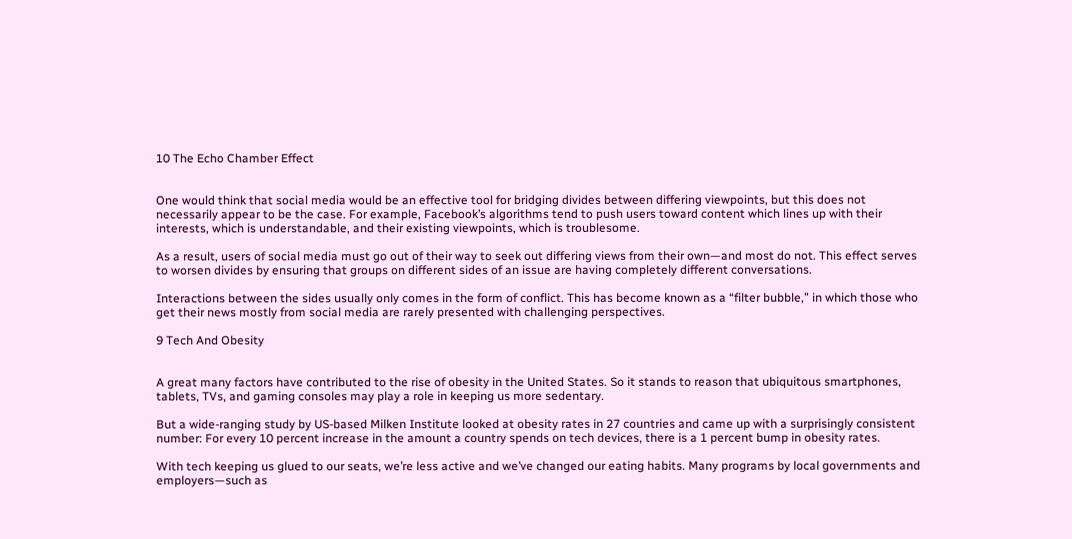10 The Echo Chamber Effect


One would think that social media would be an effective tool for bridging divides between differing viewpoints, but this does not necessarily appear to be the case. For example, Facebook’s algorithms tend to push users toward content which lines up with their interests, which is understandable, and their existing viewpoints, which is troublesome.

As a result, users of social media must go out of their way to seek out differing views from their own—and most do not. This effect serves to worsen divides by ensuring that groups on different sides of an issue are having completely different conversations.

Interactions between the sides usually only comes in the form of conflict. This has become known as a “filter bubble,” in which those who get their news mostly from social media are rarely presented with challenging perspectives.

9 Tech And Obesity


A great many factors have contributed to the rise of obesity in the United States. So it stands to reason that ubiquitous smartphones, tablets, TVs, and gaming consoles may play a role in keeping us more sedentary.

But a wide-ranging study by US-based Milken Institute looked at obesity rates in 27 countries and came up with a surprisingly consistent number: For every 10 percent increase in the amount a country spends on tech devices, there is a 1 percent bump in obesity rates.

With tech keeping us glued to our seats, we’re less active and we’ve changed our eating habits. Many programs by local governments and employers—such as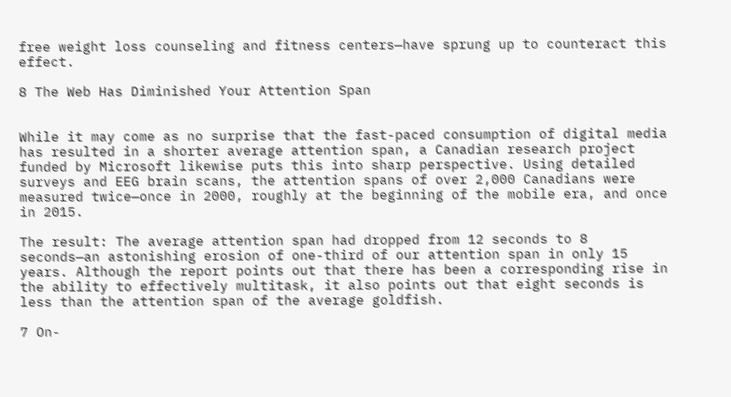free weight loss counseling and fitness centers—have sprung up to counteract this effect.

8 The Web Has Diminished Your Attention Span


While it may come as no surprise that the fast-paced consumption of digital media has resulted in a shorter average attention span, a Canadian research project funded by Microsoft likewise puts this into sharp perspective. Using detailed surveys and EEG brain scans, the attention spans of over 2,000 Canadians were measured twice—once in 2000, roughly at the beginning of the mobile era, and once in 2015.

The result: The average attention span had dropped from 12 seconds to 8 seconds—an astonishing erosion of one-third of our attention span in only 15 years. Although the report points out that there has been a corresponding rise in the ability to effectively multitask, it also points out that eight seconds is less than the attention span of the average goldfish.

7 On-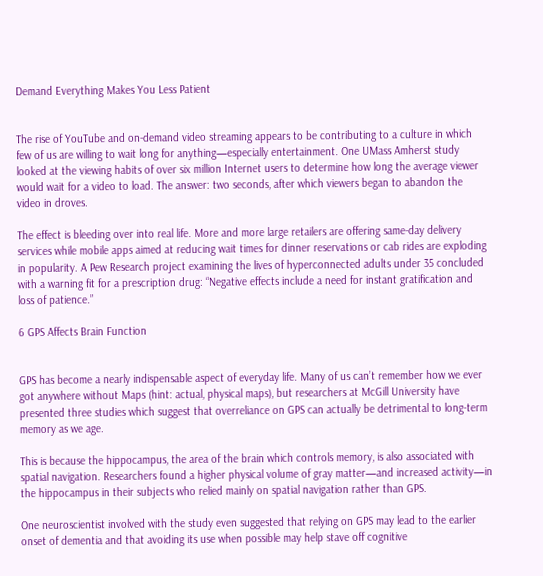Demand Everything Makes You Less Patient


The rise of YouTube and on-demand video streaming appears to be contributing to a culture in which few of us are willing to wait long for anything—especially entertainment. One UMass Amherst study looked at the viewing habits of over six million Internet users to determine how long the average viewer would wait for a video to load. The answer: two seconds, after which viewers began to abandon the video in droves.

The effect is bleeding over into real life. More and more large retailers are offering same-day delivery services while mobile apps aimed at reducing wait times for dinner reservations or cab rides are exploding in popularity. A Pew Research project examining the lives of hyperconnected adults under 35 concluded with a warning fit for a prescription drug: “Negative effects include a need for instant gratification and loss of patience.”

6 GPS Affects Brain Function


GPS has become a nearly indispensable aspect of everyday life. Many of us can’t remember how we ever got anywhere without Maps (hint: actual, physical maps), but researchers at McGill University have presented three studies which suggest that overreliance on GPS can actually be detrimental to long-term memory as we age.

This is because the hippocampus, the area of the brain which controls memory, is also associated with spatial navigation. Researchers found a higher physical volume of gray matter—and increased activity—in the hippocampus in their subjects who relied mainly on spatial navigation rather than GPS.

One neuroscientist involved with the study even suggested that relying on GPS may lead to the earlier onset of dementia and that avoiding its use when possible may help stave off cognitive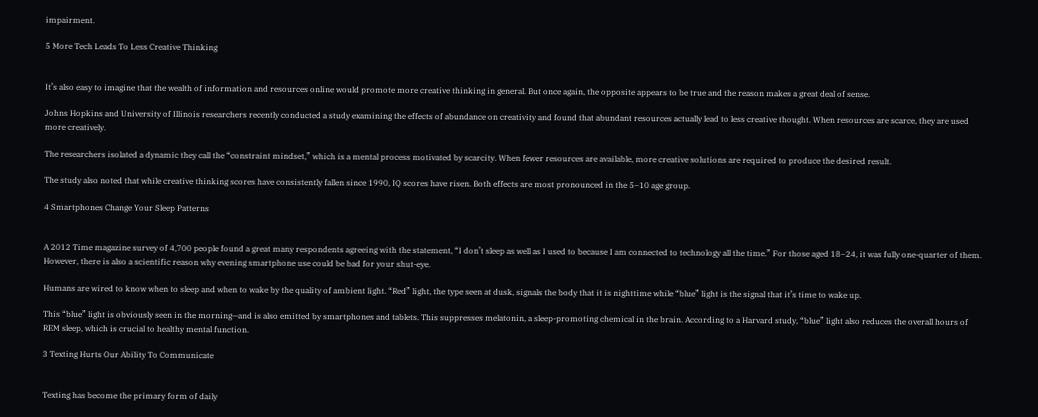impairment.

5 More Tech Leads To Less Creative Thinking


It’s also easy to imagine that the wealth of information and resources online would promote more creative thinking in general. But once again, the opposite appears to be true and the reason makes a great deal of sense.

Johns Hopkins and University of Illinois researchers recently conducted a study examining the effects of abundance on creativity and found that abundant resources actually lead to less creative thought. When resources are scarce, they are used more creatively.

The researchers isolated a dynamic they call the “constraint mindset,” which is a mental process motivated by scarcity. When fewer resources are available, more creative solutions are required to produce the desired result.

The study also noted that while creative thinking scores have consistently fallen since 1990, IQ scores have risen. Both effects are most pronounced in the 5–10 age group.

4 Smartphones Change Your Sleep Patterns


A 2012 Time magazine survey of 4,700 people found a great many respondents agreeing with the statement, “I don’t sleep as well as I used to because I am connected to technology all the time.” For those aged 18–24, it was fully one-quarter of them. However, there is also a scientific reason why evening smartphone use could be bad for your shut-eye.

Humans are wired to know when to sleep and when to wake by the quality of ambient light. “Red” light, the type seen at dusk, signals the body that it is nighttime while “blue” light is the signal that it’s time to wake up.

This “blue” light is obviously seen in the morning—and is also emitted by smartphones and tablets. This suppresses melatonin, a sleep-promoting chemical in the brain. According to a Harvard study, “blue” light also reduces the overall hours of REM sleep, which is crucial to healthy mental function.

3 Texting Hurts Our Ability To Communicate


Texting has become the primary form of daily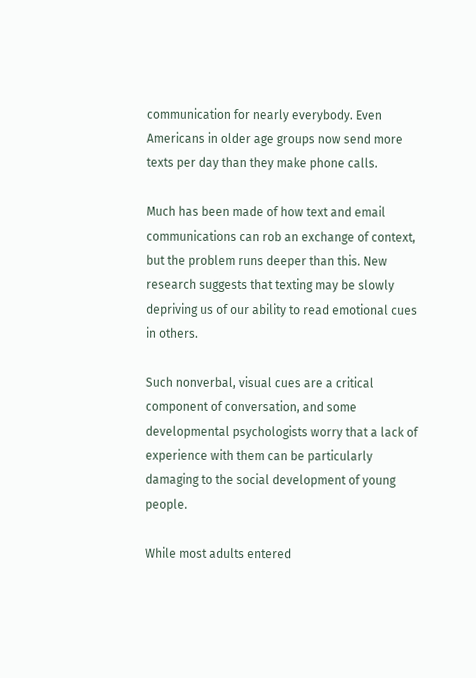communication for nearly everybody. Even Americans in older age groups now send more texts per day than they make phone calls.

Much has been made of how text and email communications can rob an exchange of context, but the problem runs deeper than this. New research suggests that texting may be slowly depriving us of our ability to read emotional cues in others.

Such nonverbal, visual cues are a critical component of conversation, and some developmental psychologists worry that a lack of experience with them can be particularly damaging to the social development of young people.

While most adults entered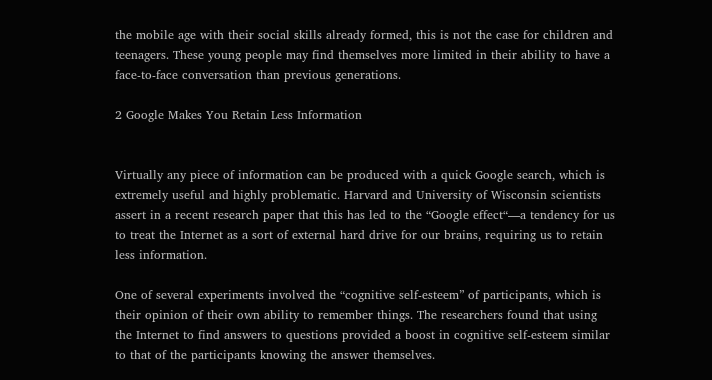the mobile age with their social skills already formed, this is not the case for children and teenagers. These young people may find themselves more limited in their ability to have a face-to-face conversation than previous generations.

2 Google Makes You Retain Less Information


Virtually any piece of information can be produced with a quick Google search, which is extremely useful and highly problematic. Harvard and University of Wisconsin scientists assert in a recent research paper that this has led to the “Google effect“—a tendency for us to treat the Internet as a sort of external hard drive for our brains, requiring us to retain less information.

One of several experiments involved the “cognitive self-esteem” of participants, which is their opinion of their own ability to remember things. The researchers found that using the Internet to find answers to questions provided a boost in cognitive self-esteem similar to that of the participants knowing the answer themselves.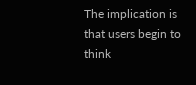The implication is that users begin to think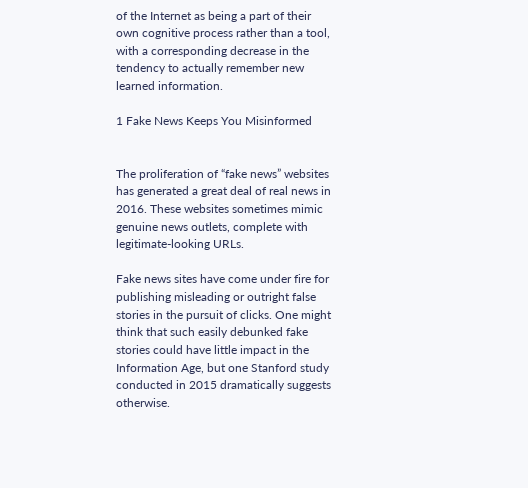of the Internet as being a part of their own cognitive process rather than a tool, with a corresponding decrease in the tendency to actually remember new learned information.

1 Fake News Keeps You Misinformed


The proliferation of “fake news” websites has generated a great deal of real news in 2016. These websites sometimes mimic genuine news outlets, complete with legitimate-looking URLs.

Fake news sites have come under fire for publishing misleading or outright false stories in the pursuit of clicks. One might think that such easily debunked fake stories could have little impact in the Information Age, but one Stanford study conducted in 2015 dramatically suggests otherwise.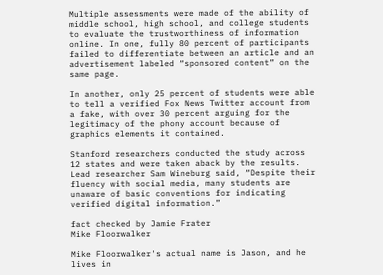Multiple assessments were made of the ability of middle school, high school, and college students to evaluate the trustworthiness of information online. In one, fully 80 percent of participants failed to differentiate between an article and an advertisement labeled “sponsored content” on the same page.

In another, only 25 percent of students were able to tell a verified Fox News Twitter account from a fake, with over 30 percent arguing for the legitimacy of the phony account because of graphics elements it contained.

Stanford researchers conducted the study across 12 states and were taken aback by the results. Lead researcher Sam Wineburg said, “Despite their fluency with social media, many students are unaware of basic conventions for indicating verified digital information.”

fact checked by Jamie Frater
Mike Floorwalker

Mike Floorwalker's actual name is Jason, and he lives in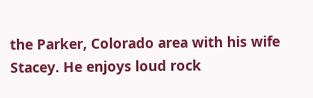the Parker, Colorado area with his wife Stacey. He enjoys loud rock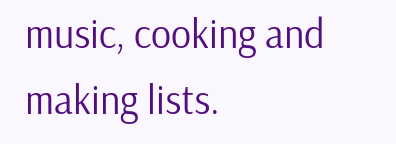music, cooking and making lists.